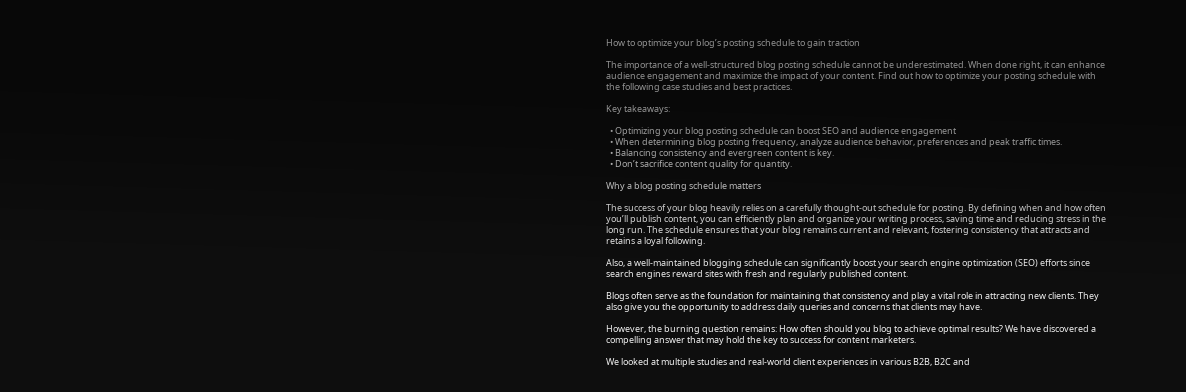How to optimize your blog’s posting schedule to gain traction

The importance of a well-structured blog posting schedule cannot be underestimated. When done right, it can enhance audience engagement and maximize the impact of your content. Find out how to optimize your posting schedule with the following case studies and best practices.

Key takeaways:

  • Optimizing your blog posting schedule can boost SEO and audience engagement
  • When determining blog posting frequency, analyze audience behavior, preferences and peak traffic times.
  • Balancing consistency and evergreen content is key.
  • Don’t sacrifice content quality for quantity.

Why a blog posting schedule matters

The success of your blog heavily relies on a carefully thought-out schedule for posting. By defining when and how often you’ll publish content, you can efficiently plan and organize your writing process, saving time and reducing stress in the long run. The schedule ensures that your blog remains current and relevant, fostering consistency that attracts and retains a loyal following.

Also, a well-maintained blogging schedule can significantly boost your search engine optimization (SEO) efforts since search engines reward sites with fresh and regularly published content.

Blogs often serve as the foundation for maintaining that consistency and play a vital role in attracting new clients. They also give you the opportunity to address daily queries and concerns that clients may have.

However, the burning question remains: How often should you blog to achieve optimal results? We have discovered a compelling answer that may hold the key to success for content marketers.

We looked at multiple studies and real-world client experiences in various B2B, B2C and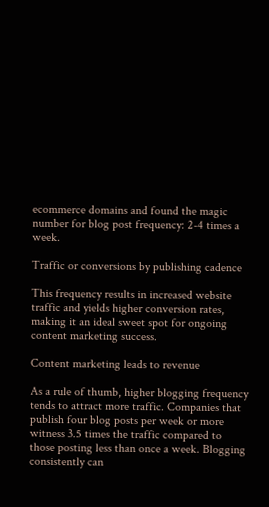ecommerce domains and found the magic number for blog post frequency: 2-4 times a week.

Traffic or conversions by publishing cadence

This frequency results in increased website traffic and yields higher conversion rates, making it an ideal sweet spot for ongoing content marketing success.

Content marketing leads to revenue

As a rule of thumb, higher blogging frequency tends to attract more traffic. Companies that publish four blog posts per week or more witness 3.5 times the traffic compared to those posting less than once a week. Blogging consistently can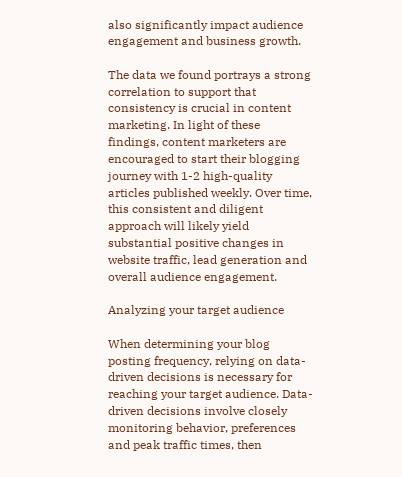also significantly impact audience engagement and business growth.

The data we found portrays a strong correlation to support that consistency is crucial in content marketing. In light of these findings, content marketers are encouraged to start their blogging journey with 1-2 high-quality articles published weekly. Over time, this consistent and diligent approach will likely yield substantial positive changes in website traffic, lead generation and overall audience engagement.

Analyzing your target audience

When determining your blog posting frequency, relying on data-driven decisions is necessary for reaching your target audience. Data-driven decisions involve closely monitoring behavior, preferences and peak traffic times, then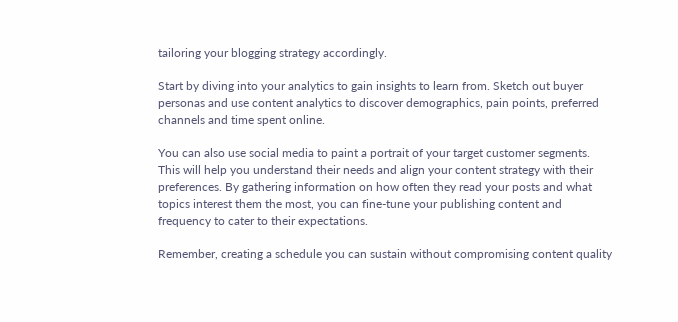tailoring your blogging strategy accordingly.

Start by diving into your analytics to gain insights to learn from. Sketch out buyer personas and use content analytics to discover demographics, pain points, preferred channels and time spent online.

You can also use social media to paint a portrait of your target customer segments. This will help you understand their needs and align your content strategy with their preferences. By gathering information on how often they read your posts and what topics interest them the most, you can fine-tune your publishing content and frequency to cater to their expectations.

Remember, creating a schedule you can sustain without compromising content quality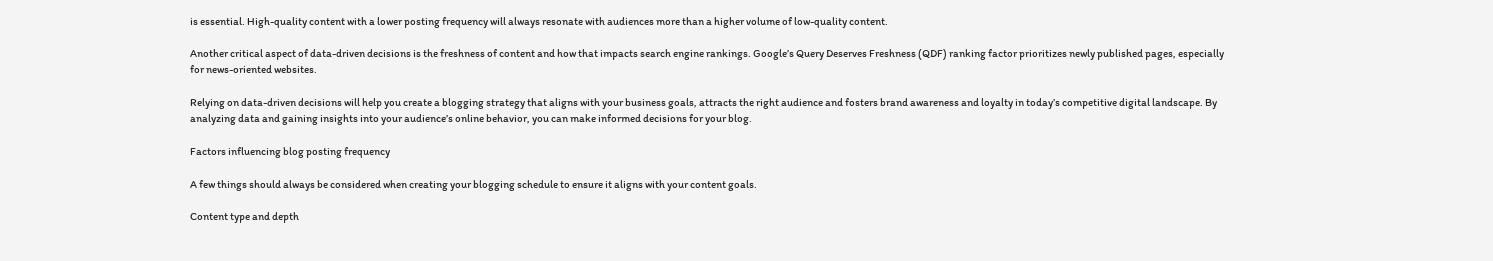is essential. High-quality content with a lower posting frequency will always resonate with audiences more than a higher volume of low-quality content.

Another critical aspect of data-driven decisions is the freshness of content and how that impacts search engine rankings. Google’s Query Deserves Freshness (QDF) ranking factor prioritizes newly published pages, especially for news-oriented websites.

Relying on data-driven decisions will help you create a blogging strategy that aligns with your business goals, attracts the right audience and fosters brand awareness and loyalty in today’s competitive digital landscape. By analyzing data and gaining insights into your audience’s online behavior, you can make informed decisions for your blog.

Factors influencing blog posting frequency

A few things should always be considered when creating your blogging schedule to ensure it aligns with your content goals.

Content type and depth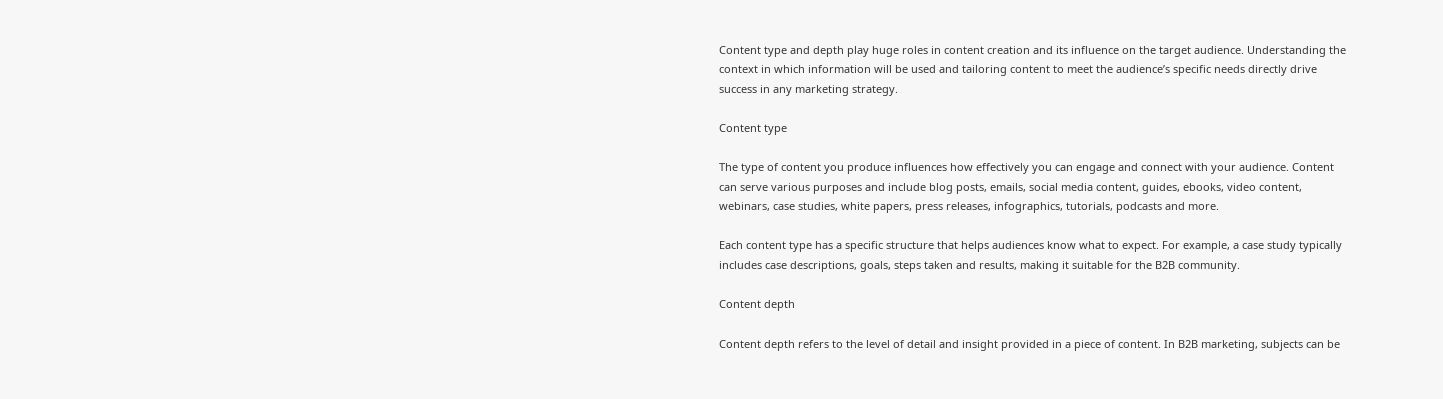Content type and depth play huge roles in content creation and its influence on the target audience. Understanding the context in which information will be used and tailoring content to meet the audience’s specific needs directly drive success in any marketing strategy.

Content type

The type of content you produce influences how effectively you can engage and connect with your audience. Content can serve various purposes and include blog posts, emails, social media content, guides, ebooks, video content, webinars, case studies, white papers, press releases, infographics, tutorials, podcasts and more.

Each content type has a specific structure that helps audiences know what to expect. For example, a case study typically includes case descriptions, goals, steps taken and results, making it suitable for the B2B community.

Content depth

Content depth refers to the level of detail and insight provided in a piece of content. In B2B marketing, subjects can be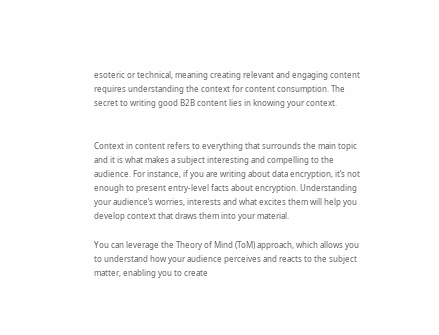esoteric or technical, meaning creating relevant and engaging content requires understanding the context for content consumption. The secret to writing good B2B content lies in knowing your context.


Context in content refers to everything that surrounds the main topic and it is what makes a subject interesting and compelling to the audience. For instance, if you are writing about data encryption, it’s not enough to present entry-level facts about encryption. Understanding your audience’s worries, interests and what excites them will help you develop context that draws them into your material.

You can leverage the Theory of Mind (ToM) approach, which allows you to understand how your audience perceives and reacts to the subject matter, enabling you to create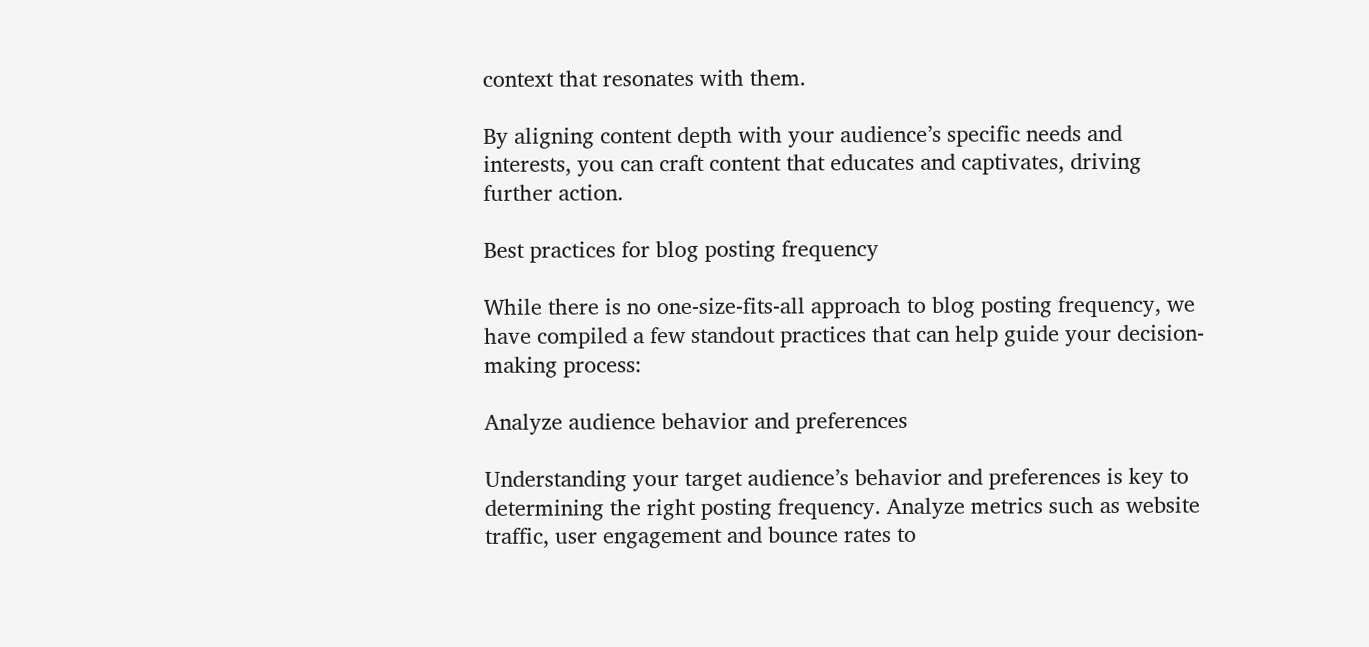context that resonates with them.

By aligning content depth with your audience’s specific needs and interests, you can craft content that educates and captivates, driving further action.

Best practices for blog posting frequency

While there is no one-size-fits-all approach to blog posting frequency, we have compiled a few standout practices that can help guide your decision-making process:

Analyze audience behavior and preferences

Understanding your target audience’s behavior and preferences is key to determining the right posting frequency. Analyze metrics such as website traffic, user engagement and bounce rates to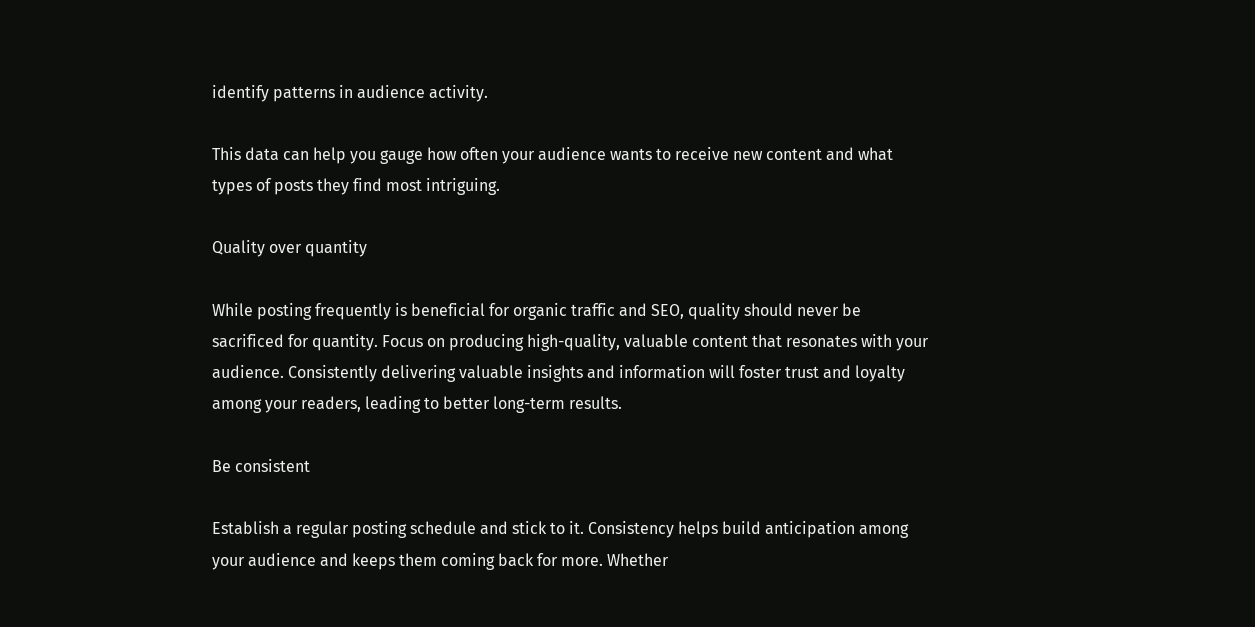identify patterns in audience activity.

This data can help you gauge how often your audience wants to receive new content and what types of posts they find most intriguing.

Quality over quantity

While posting frequently is beneficial for organic traffic and SEO, quality should never be sacrificed for quantity. Focus on producing high-quality, valuable content that resonates with your audience. Consistently delivering valuable insights and information will foster trust and loyalty among your readers, leading to better long-term results.

Be consistent

Establish a regular posting schedule and stick to it. Consistency helps build anticipation among your audience and keeps them coming back for more. Whether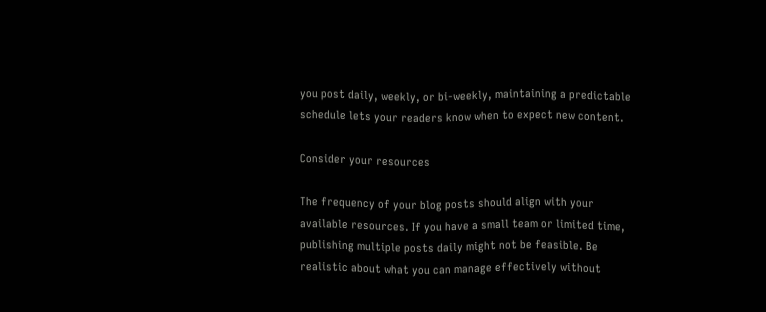you post daily, weekly, or bi-weekly, maintaining a predictable schedule lets your readers know when to expect new content.

Consider your resources

The frequency of your blog posts should align with your available resources. If you have a small team or limited time, publishing multiple posts daily might not be feasible. Be realistic about what you can manage effectively without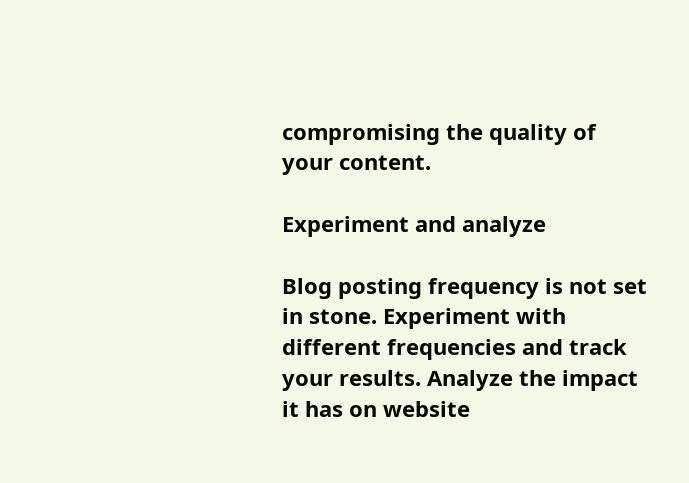compromising the quality of your content.

Experiment and analyze

Blog posting frequency is not set in stone. Experiment with different frequencies and track your results. Analyze the impact it has on website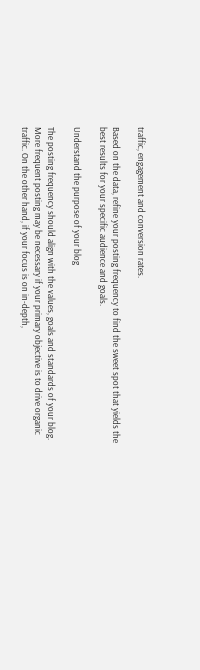traffic, engagement and conversion rates.

Based on the data, refine your posting frequency to find the sweet spot that yields the best results for your specific audience and goals.

Understand the purpose of your blog

The posting frequency should align with the values, goals and standards of your blog. More frequent posting may be necessary if your primary objective is to drive organic traffic. On the other hand, if your focus is on in-depth,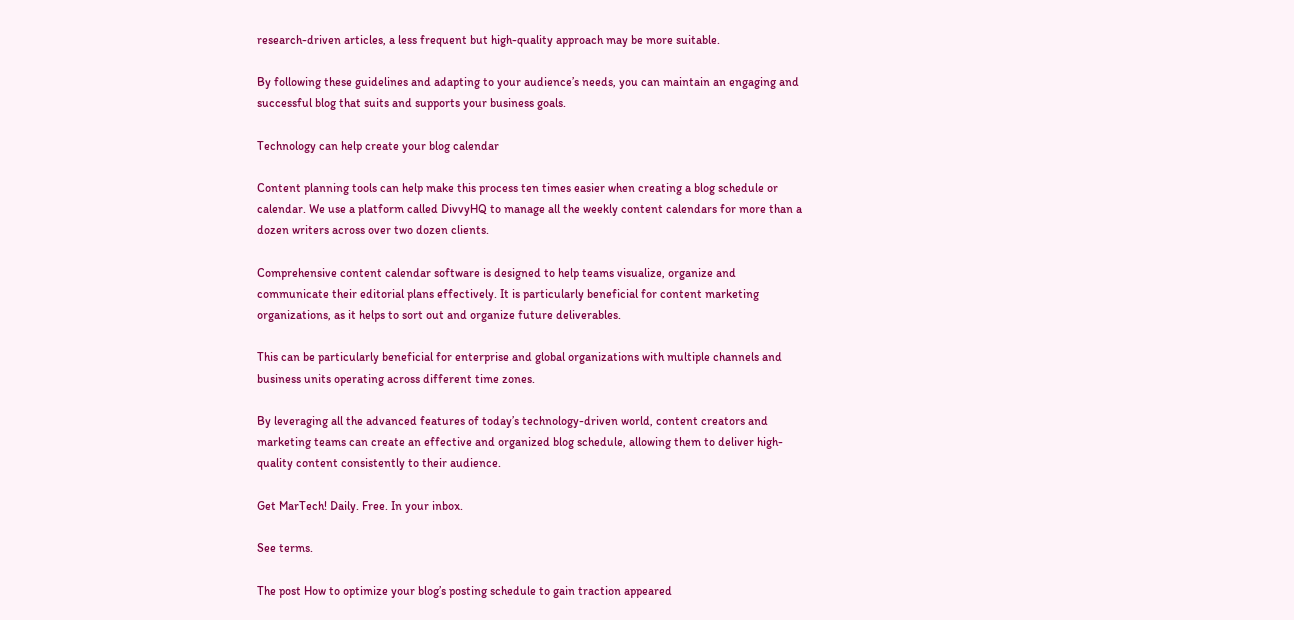research-driven articles, a less frequent but high-quality approach may be more suitable.

By following these guidelines and adapting to your audience’s needs, you can maintain an engaging and successful blog that suits and supports your business goals.

Technology can help create your blog calendar

Content planning tools can help make this process ten times easier when creating a blog schedule or calendar. We use a platform called DivvyHQ to manage all the weekly content calendars for more than a dozen writers across over two dozen clients.

Comprehensive content calendar software is designed to help teams visualize, organize and communicate their editorial plans effectively. It is particularly beneficial for content marketing organizations, as it helps to sort out and organize future deliverables.

This can be particularly beneficial for enterprise and global organizations with multiple channels and business units operating across different time zones.

By leveraging all the advanced features of today’s technology-driven world, content creators and marketing teams can create an effective and organized blog schedule, allowing them to deliver high-quality content consistently to their audience.

Get MarTech! Daily. Free. In your inbox.

See terms.

The post How to optimize your blog’s posting schedule to gain traction appeared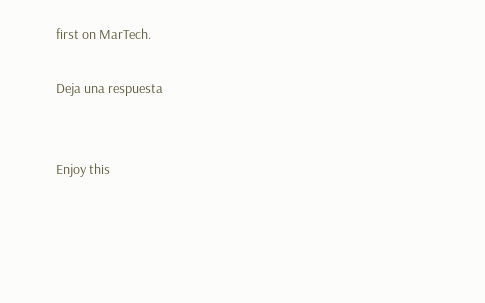first on MarTech.

Deja una respuesta


Enjoy this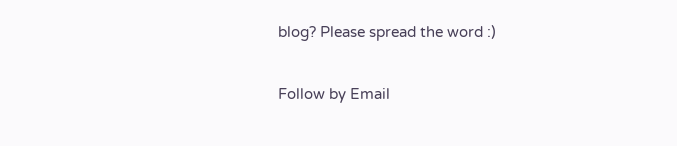blog? Please spread the word :)

Follow by Email